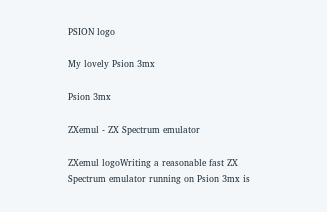PSION logo

My lovely Psion 3mx

Psion 3mx

ZXemul - ZX Spectrum emulator

ZXemul logoWriting a reasonable fast ZX Spectrum emulator running on Psion 3mx is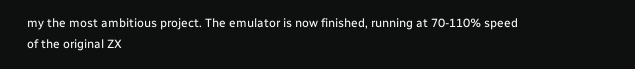my the most ambitious project. The emulator is now finished, running at 70-110% speed of the original ZX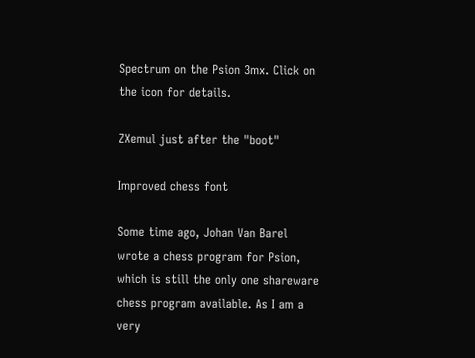Spectrum on the Psion 3mx. Click on the icon for details.

ZXemul just after the "boot"

Improved chess font

Some time ago, Johan Van Barel wrote a chess program for Psion, which is still the only one shareware chess program available. As I am a very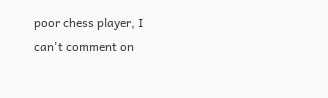poor chess player, I can't comment on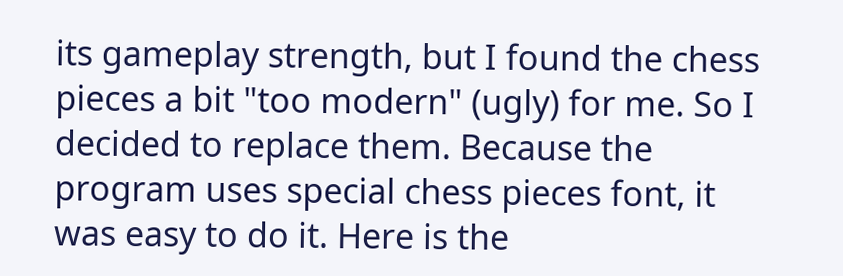its gameplay strength, but I found the chess pieces a bit "too modern" (ugly) for me. So I decided to replace them. Because the program uses special chess pieces font, it was easy to do it. Here is the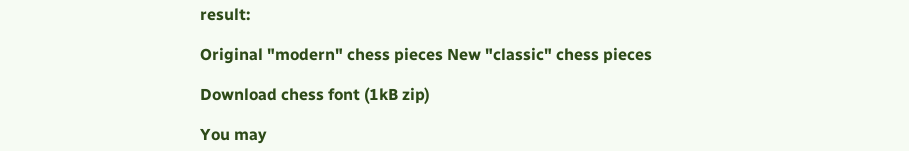result:

Original "modern" chess pieces New "classic" chess pieces

Download chess font (1kB zip)

You may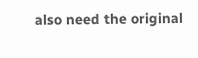also need the original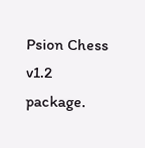Psion Chess v1.2 package.